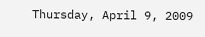Thursday, April 9, 2009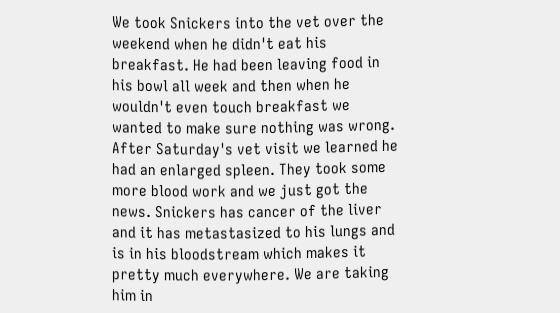We took Snickers into the vet over the weekend when he didn't eat his breakfast. He had been leaving food in his bowl all week and then when he wouldn't even touch breakfast we wanted to make sure nothing was wrong. After Saturday's vet visit we learned he had an enlarged spleen. They took some more blood work and we just got the news. Snickers has cancer of the liver and it has metastasized to his lungs and is in his bloodstream which makes it pretty much everywhere. We are taking him in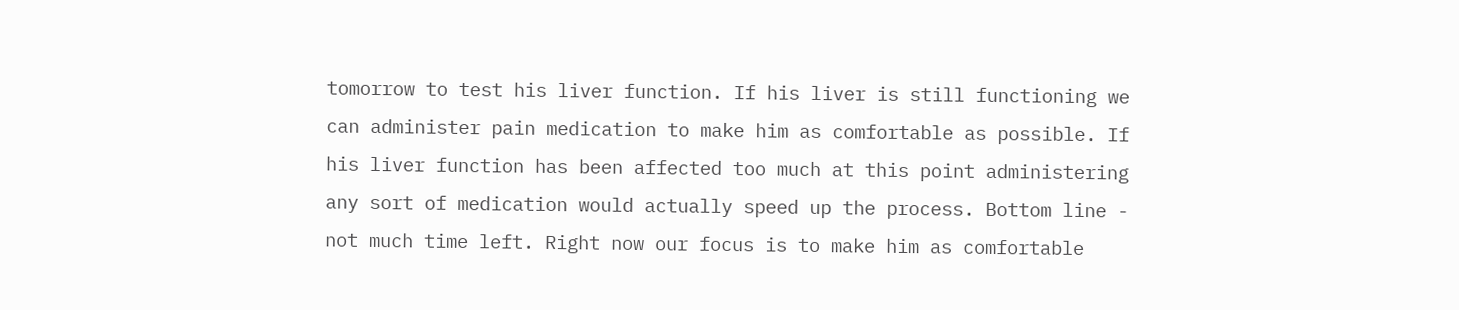tomorrow to test his liver function. If his liver is still functioning we can administer pain medication to make him as comfortable as possible. If his liver function has been affected too much at this point administering any sort of medication would actually speed up the process. Bottom line - not much time left. Right now our focus is to make him as comfortable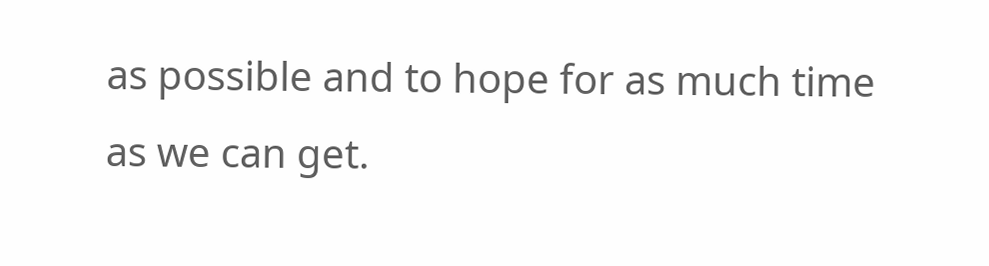as possible and to hope for as much time as we can get.